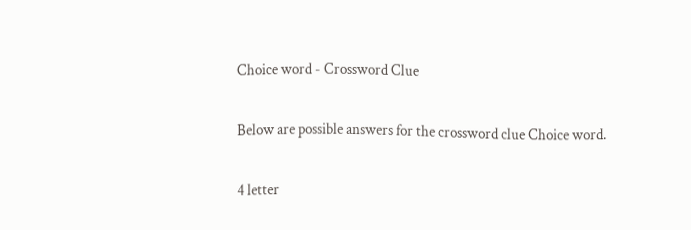Choice word - Crossword Clue

Below are possible answers for the crossword clue Choice word.

4 letter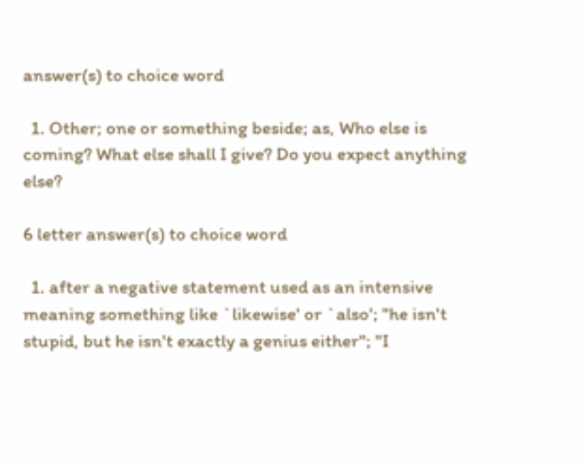answer(s) to choice word

  1. Other; one or something beside; as, Who else is coming? What else shall I give? Do you expect anything else?

6 letter answer(s) to choice word

  1. after a negative statement used as an intensive meaning something like `likewise' or `also'; "he isn't stupid, but he isn't exactly a genius either"; "I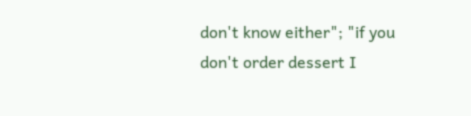don't know either"; "if you don't order dessert I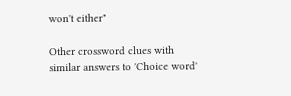won't either"

Other crossword clues with similar answers to 'Choice word'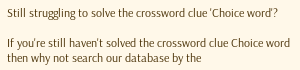Still struggling to solve the crossword clue 'Choice word'?

If you're still haven't solved the crossword clue Choice word then why not search our database by the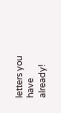letters you have already!